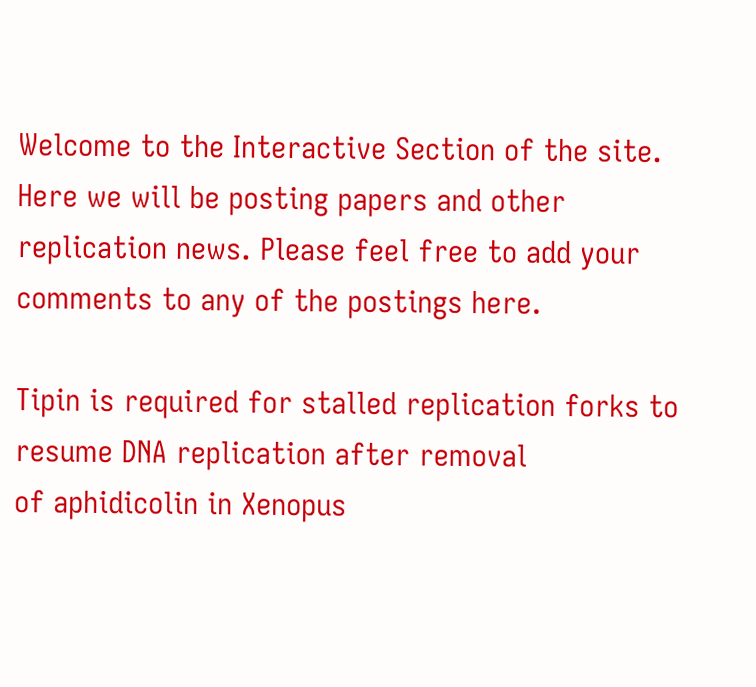Welcome to the Interactive Section of the site. Here we will be posting papers and other replication news. Please feel free to add your comments to any of the postings here.

Tipin is required for stalled replication forks to resume DNA replication after removal
of aphidicolin in Xenopus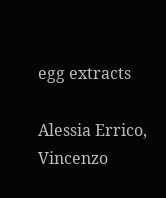egg extracts

Alessia Errico, Vincenzo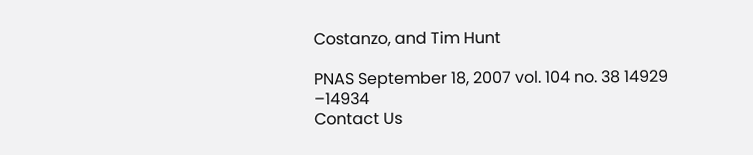Costanzo, and Tim Hunt

PNAS September 18, 2007 vol. 104 no. 38 14929 –14934
Contact Us